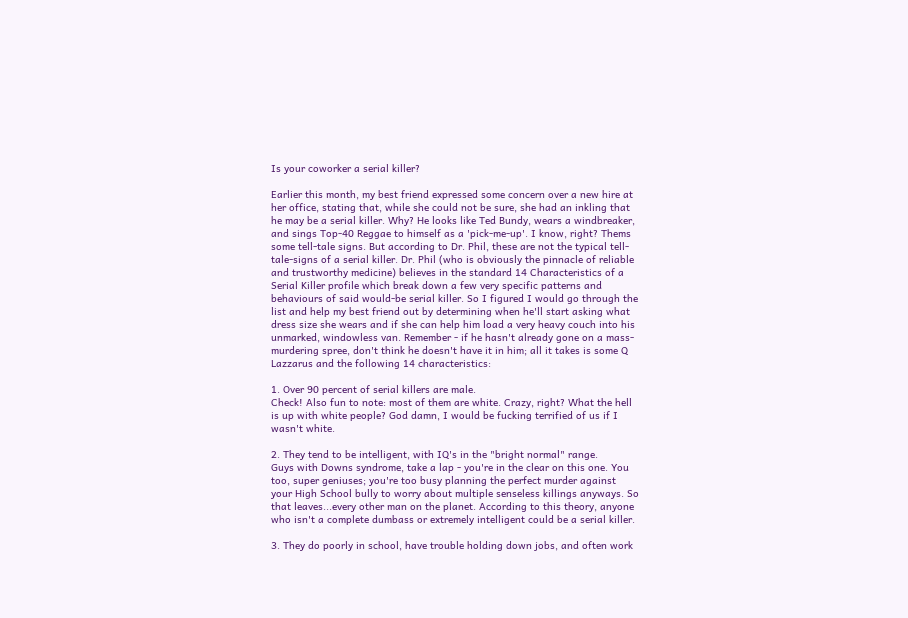Is your coworker a serial killer?

Earlier this month, my best friend expressed some concern over a new hire at her office, stating that, while she could not be sure, she had an inkling that he may be a serial killer. Why? He looks like Ted Bundy, wears a windbreaker, and sings Top-40 Reggae to himself as a 'pick-me-up'. I know, right? Thems some tell-tale signs. But according to Dr. Phil, these are not the typical tell-tale-signs of a serial killer. Dr. Phil (who is obviously the pinnacle of reliable and trustworthy medicine) believes in the standard 14 Characteristics of a Serial Killer profile which break down a few very specific patterns and behaviours of said would-be serial killer. So I figured I would go through the list and help my best friend out by determining when he'll start asking what dress size she wears and if she can help him load a very heavy couch into his unmarked, windowless van. Remember - if he hasn't already gone on a mass-murdering spree, don't think he doesn't have it in him; all it takes is some Q Lazzarus and the following 14 characteristics:

1. Over 90 percent of serial killers are male.
Check! Also fun to note: most of them are white. Crazy, right? What the hell is up with white people? God damn, I would be fucking terrified of us if I wasn't white.

2. They tend to be intelligent, with IQ's in the "bright normal" range.
Guys with Downs syndrome, take a lap - you're in the clear on this one. You too, super geniuses; you're too busy planning the perfect murder against your High School bully to worry about multiple senseless killings anyways. So that leaves...every other man on the planet. According to this theory, anyone who isn't a complete dumbass or extremely intelligent could be a serial killer.

3. They do poorly in school, have trouble holding down jobs, and often work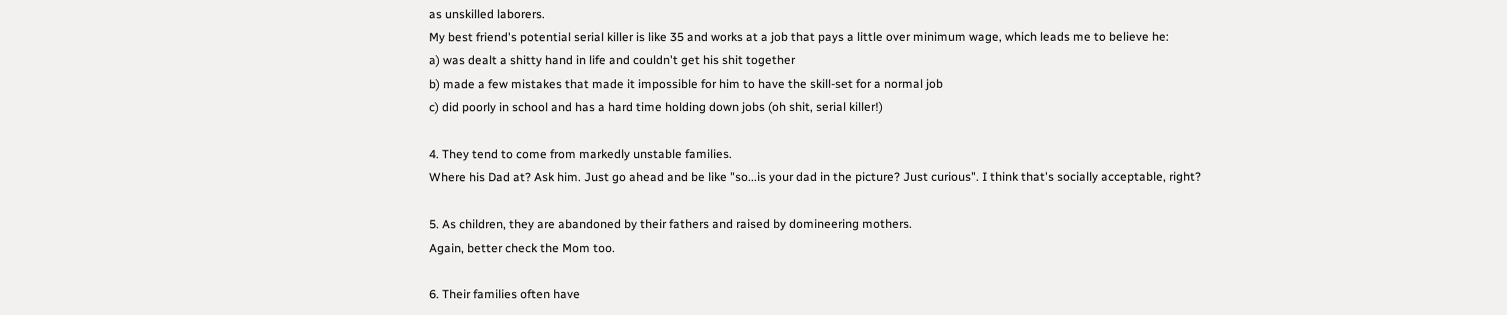as unskilled laborers.
My best friend's potential serial killer is like 35 and works at a job that pays a little over minimum wage, which leads me to believe he:
a) was dealt a shitty hand in life and couldn't get his shit together
b) made a few mistakes that made it impossible for him to have the skill-set for a normal job
c) did poorly in school and has a hard time holding down jobs (oh shit, serial killer!)

4. They tend to come from markedly unstable families.
Where his Dad at? Ask him. Just go ahead and be like "so...is your dad in the picture? Just curious". I think that's socially acceptable, right?

5. As children, they are abandoned by their fathers and raised by domineering mothers.
Again, better check the Mom too.

6. Their families often have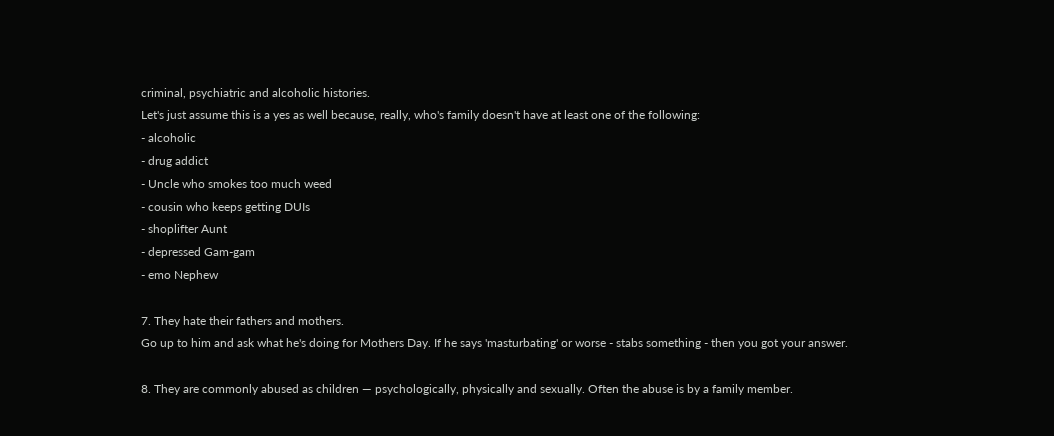criminal, psychiatric and alcoholic histories.
Let's just assume this is a yes as well because, really, who's family doesn't have at least one of the following:
- alcoholic
- drug addict
- Uncle who smokes too much weed
- cousin who keeps getting DUIs
- shoplifter Aunt
- depressed Gam-gam
- emo Nephew

7. They hate their fathers and mothers.
Go up to him and ask what he's doing for Mothers Day. If he says 'masturbating' or worse - stabs something - then you got your answer.

8. They are commonly abused as children — psychologically, physically and sexually. Often the abuse is by a family member.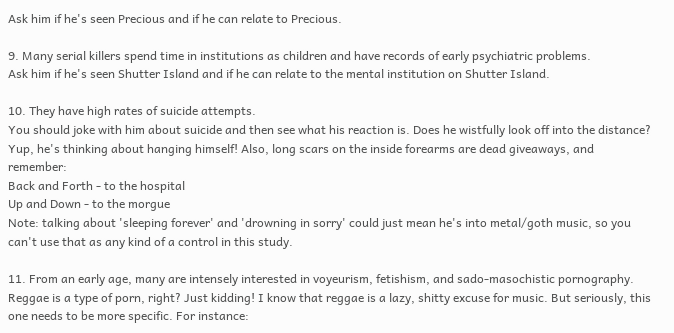Ask him if he's seen Precious and if he can relate to Precious.

9. Many serial killers spend time in institutions as children and have records of early psychiatric problems.
Ask him if he's seen Shutter Island and if he can relate to the mental institution on Shutter Island.

10. They have high rates of suicide attempts.
You should joke with him about suicide and then see what his reaction is. Does he wistfully look off into the distance? Yup, he's thinking about hanging himself! Also, long scars on the inside forearms are dead giveaways, and remember:
Back and Forth - to the hospital
Up and Down - to the morgue
Note: talking about 'sleeping forever' and 'drowning in sorry' could just mean he's into metal/goth music, so you can't use that as any kind of a control in this study.

11. From an early age, many are intensely interested in voyeurism, fetishism, and sado-masochistic pornography.
Reggae is a type of porn, right? Just kidding! I know that reggae is a lazy, shitty excuse for music. But seriously, this one needs to be more specific. For instance: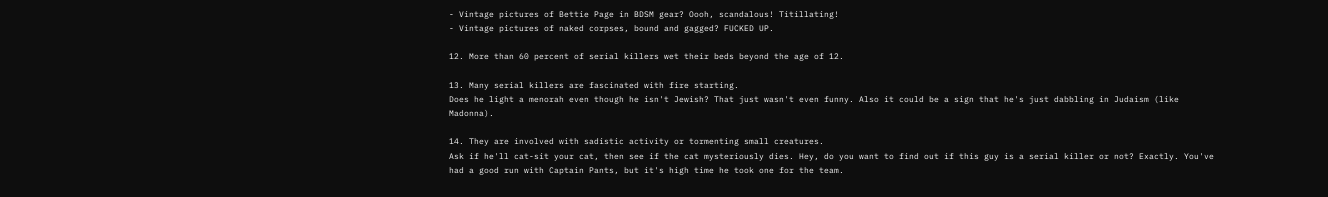- Vintage pictures of Bettie Page in BDSM gear? Oooh, scandalous! Titillating!
- Vintage pictures of naked corpses, bound and gagged? FUCKED UP.

12. More than 60 percent of serial killers wet their beds beyond the age of 12.

13. Many serial killers are fascinated with fire starting.
Does he light a menorah even though he isn't Jewish? That just wasn't even funny. Also it could be a sign that he's just dabbling in Judaism (like Madonna).

14. They are involved with sadistic activity or tormenting small creatures.
Ask if he'll cat-sit your cat, then see if the cat mysteriously dies. Hey, do you want to find out if this guy is a serial killer or not? Exactly. You've had a good run with Captain Pants, but it's high time he took one for the team.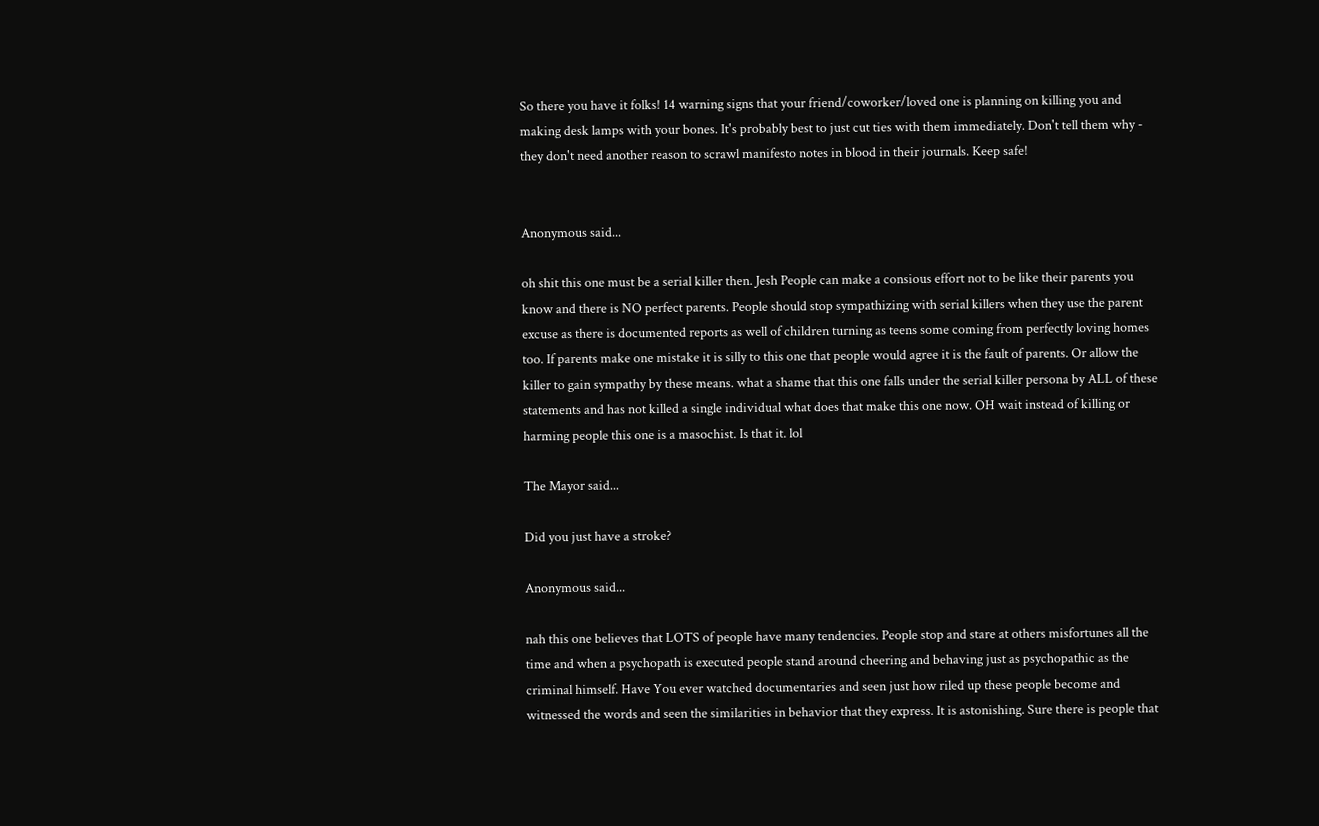So there you have it folks! 14 warning signs that your friend/coworker/loved one is planning on killing you and making desk lamps with your bones. It's probably best to just cut ties with them immediately. Don't tell them why - they don't need another reason to scrawl manifesto notes in blood in their journals. Keep safe!


Anonymous said...

oh shit this one must be a serial killer then. Jesh People can make a consious effort not to be like their parents you know and there is NO perfect parents. People should stop sympathizing with serial killers when they use the parent excuse as there is documented reports as well of children turning as teens some coming from perfectly loving homes too. If parents make one mistake it is silly to this one that people would agree it is the fault of parents. Or allow the killer to gain sympathy by these means. what a shame that this one falls under the serial killer persona by ALL of these statements and has not killed a single individual what does that make this one now. OH wait instead of killing or harming people this one is a masochist. Is that it. lol

The Mayor said...

Did you just have a stroke?

Anonymous said...

nah this one believes that LOTS of people have many tendencies. People stop and stare at others misfortunes all the time and when a psychopath is executed people stand around cheering and behaving just as psychopathic as the criminal himself. Have You ever watched documentaries and seen just how riled up these people become and witnessed the words and seen the similarities in behavior that they express. It is astonishing. Sure there is people that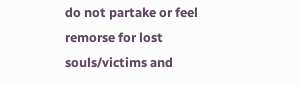do not partake or feel remorse for lost souls/victims and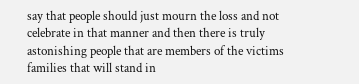say that people should just mourn the loss and not celebrate in that manner and then there is truly astonishing people that are members of the victims families that will stand in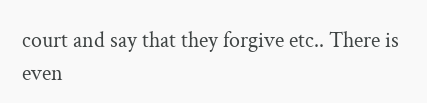court and say that they forgive etc.. There is even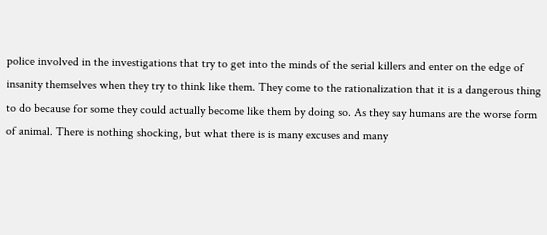police involved in the investigations that try to get into the minds of the serial killers and enter on the edge of insanity themselves when they try to think like them. They come to the rationalization that it is a dangerous thing to do because for some they could actually become like them by doing so. As they say humans are the worse form of animal. There is nothing shocking, but what there is is many excuses and many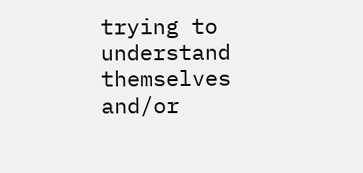trying to understand themselves and/or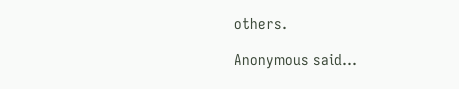others.

Anonymous said...